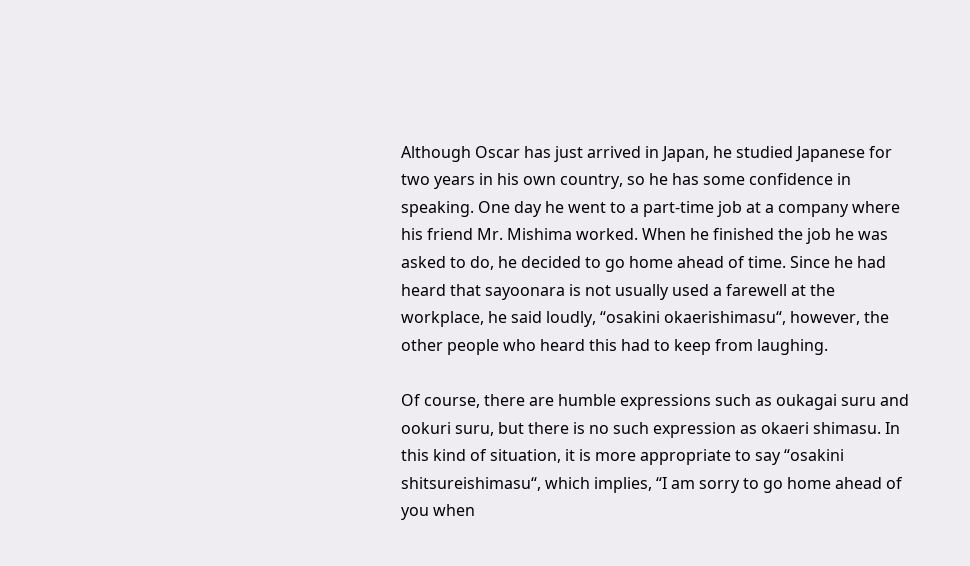Although Oscar has just arrived in Japan, he studied Japanese for two years in his own country, so he has some confidence in speaking. One day he went to a part-time job at a company where his friend Mr. Mishima worked. When he finished the job he was asked to do, he decided to go home ahead of time. Since he had heard that sayoonara is not usually used a farewell at the workplace, he said loudly, “osakini okaerishimasu“, however, the other people who heard this had to keep from laughing.

Of course, there are humble expressions such as oukagai suru and ookuri suru, but there is no such expression as okaeri shimasu. In this kind of situation, it is more appropriate to say “osakini shitsureishimasu“, which implies, “I am sorry to go home ahead of you when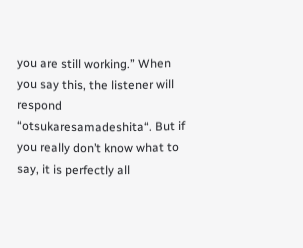you are still working.” When you say this, the listener will respond “otsukaresamadeshita“. But if you really don’t know what to say, it is perfectly all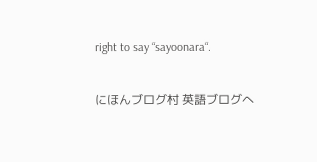right to say “sayoonara“.

にほんブログ村 英語ブログへ